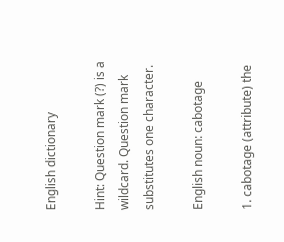English dictionary

Hint: Question mark (?) is a wildcard. Question mark substitutes one character.

English noun: cabotage

1. cabotage (attribute) the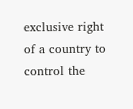exclusive right of a country to control the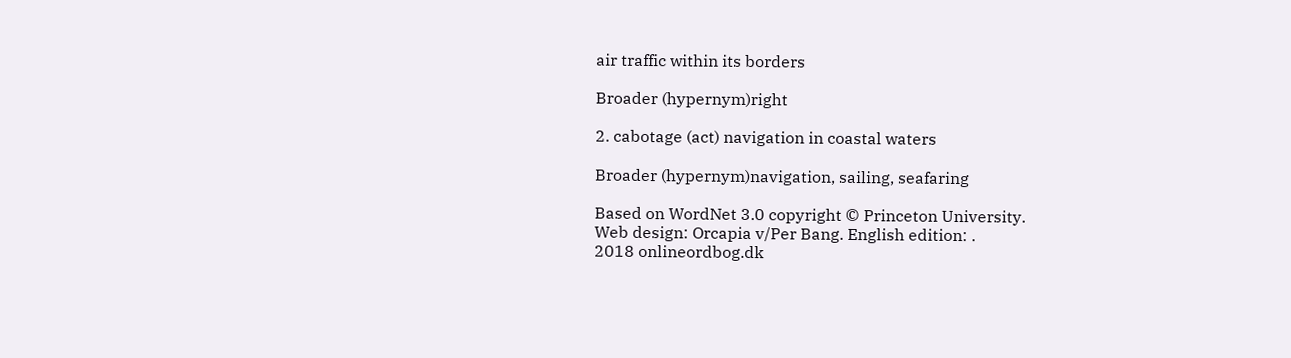air traffic within its borders

Broader (hypernym)right

2. cabotage (act) navigation in coastal waters

Broader (hypernym)navigation, sailing, seafaring

Based on WordNet 3.0 copyright © Princeton University.
Web design: Orcapia v/Per Bang. English edition: .
2018 onlineordbog.dk